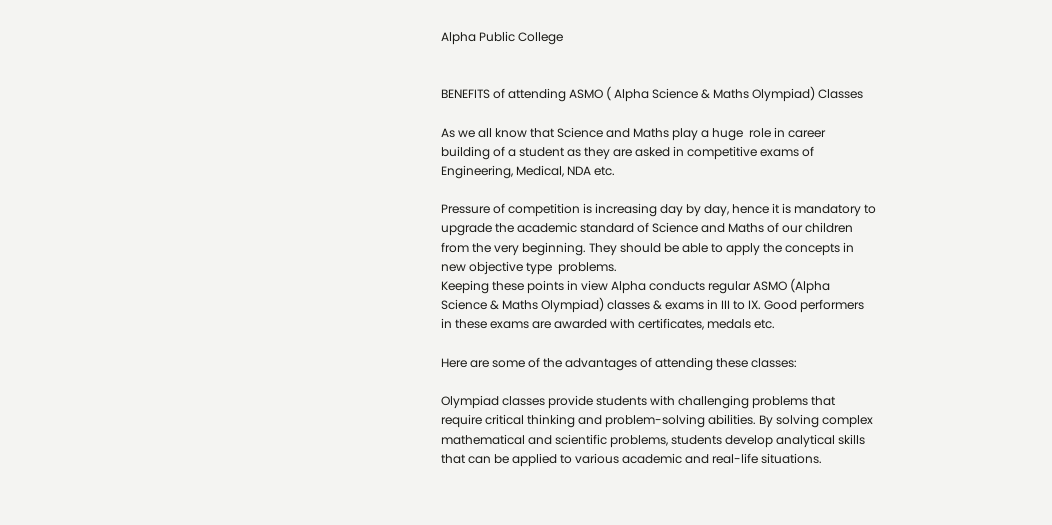Alpha Public College


BENEFITS of attending ASMO ( Alpha Science & Maths Olympiad) Classes

As we all know that Science and Maths play a huge  role in career building of a student as they are asked in competitive exams of Engineering, Medical, NDA etc.

Pressure of competition is increasing day by day, hence it is mandatory to upgrade the academic standard of Science and Maths of our children from the very beginning. They should be able to apply the concepts in new objective type  problems.
Keeping these points in view Alpha conducts regular ASMO (Alpha Science & Maths Olympiad) classes & exams in III to IX. Good performers in these exams are awarded with certificates, medals etc.

Here are some of the advantages of attending these classes:

Olympiad classes provide students with challenging problems that require critical thinking and problem-solving abilities. By solving complex mathematical and scientific problems, students develop analytical skills that can be applied to various academic and real-life situations.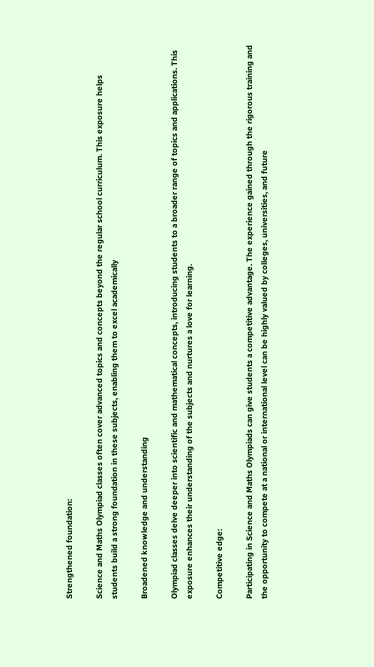Strengthened foundation:

Science and Maths Olympiad classes often cover advanced topics and concepts beyond the regular school curriculum. This exposure helps students build a strong foundation in these subjects, enabling them to excel academically

Broadened knowledge and understanding

Olympiad classes delve deeper into scientific and mathematical concepts, introducing students to a broader range of topics and applications. This exposure enhances their understanding of the subjects and nurtures a love for learning.

Competitive edge:

Participating in Science and Maths Olympiads can give students a competitive advantage. The experience gained through the rigorous training and the opportunity to compete at a national or international level can be highly valued by colleges, universities, and future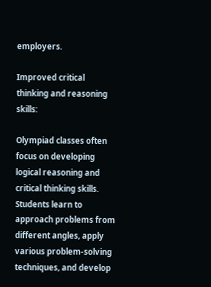employers.

Improved critical thinking and reasoning skills:

Olympiad classes often focus on developing logical reasoning and critical thinking skills. Students learn to approach problems from different angles, apply various problem-solving techniques, and develop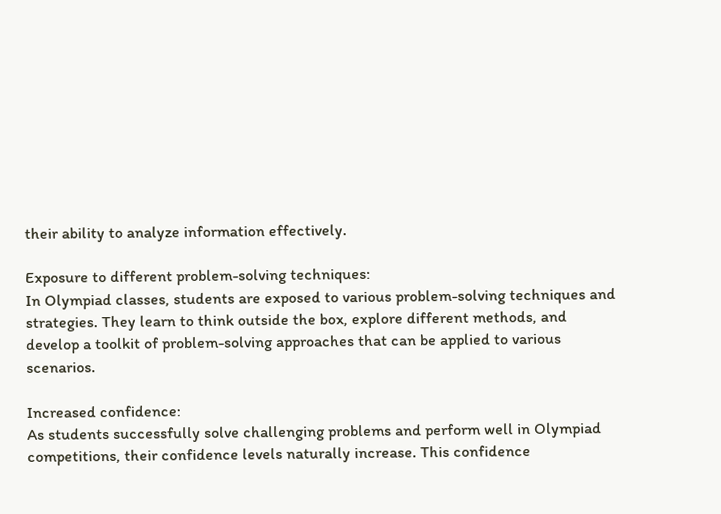their ability to analyze information effectively.

Exposure to different problem-solving techniques:
In Olympiad classes, students are exposed to various problem-solving techniques and strategies. They learn to think outside the box, explore different methods, and develop a toolkit of problem-solving approaches that can be applied to various scenarios.

Increased confidence:
As students successfully solve challenging problems and perform well in Olympiad competitions, their confidence levels naturally increase. This confidence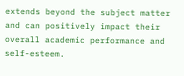extends beyond the subject matter and can positively impact their overall academic performance and self-esteem.